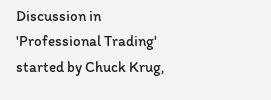Discussion in 'Professional Trading' started by Chuck Krug,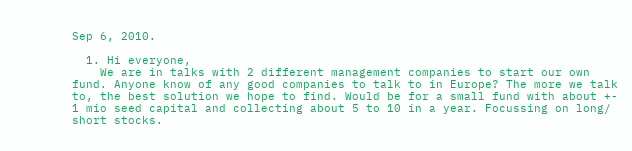Sep 6, 2010.

  1. Hi everyone,
    We are in talks with 2 different management companies to start our own fund. Anyone know of any good companies to talk to in Europe? The more we talk to, the best solution we hope to find. Would be for a small fund with about +- 1 mio seed capital and collecting about 5 to 10 in a year. Focussing on long/ short stocks.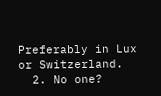Preferably in Lux or Switzerland.
  2. No one?